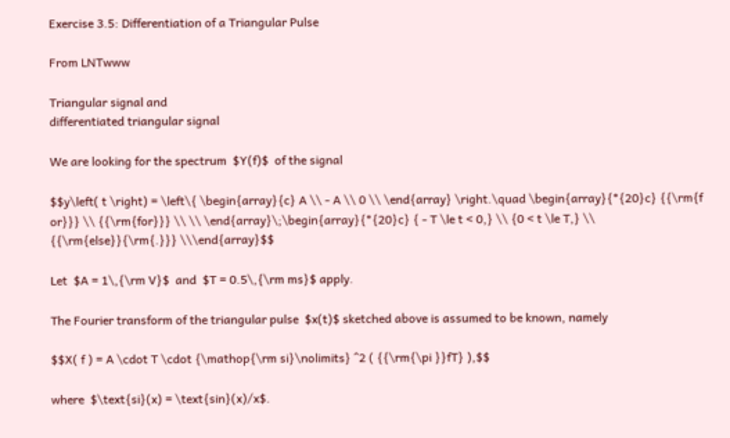Exercise 3.5: Differentiation of a Triangular Pulse

From LNTwww

Triangular signal and
differentiated triangular signal

We are looking for the spectrum  $Y(f)$  of the signal

$$y\left( t \right) = \left\{ \begin{array}{c} A \\ - A \\ 0 \\ \end{array} \right.\quad \begin{array}{*{20}c} {{\rm{f or}}} \\ {{\rm{for}}} \\ \\ \end{array}\;\begin{array}{*{20}c} { - T \le t < 0,} \\ {0 < t \le T,} \\ {{\rm{else}}{\rm{.}}} \\\end{array}$$

Let  $A = 1\,{\rm V}$  and  $T = 0.5\,{\rm ms}$ apply.

The Fourier transform of the triangular pulse  $x(t)$ sketched above is assumed to be known, namely

$$X( f ) = A \cdot T \cdot {\mathop{\rm si}\nolimits} ^2 ( {{\rm{\pi }}fT} ),$$

where  $\text{si}(x) = \text{sin}(x)/x$.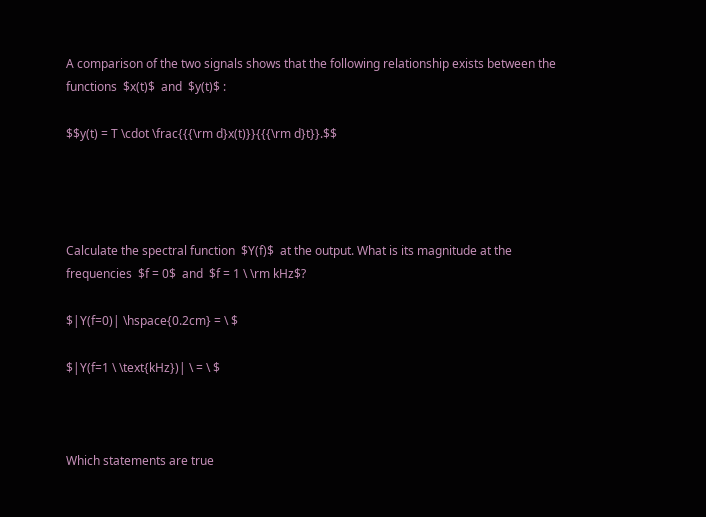A comparison of the two signals shows that the following relationship exists between the functions  $x(t)$  and  $y(t)$ :

$$y(t) = T \cdot \frac{{{\rm d}x(t)}}{{{\rm d}t}}.$$




Calculate the spectral function  $Y(f)$  at the output. What is its magnitude at the frequencies  $f = 0$  and  $f = 1 \ \rm kHz$?

$|Y(f=0)| \hspace{0.2cm} = \ $

$|Y(f=1 \ \text{kHz})| \ = \ $



Which statements are true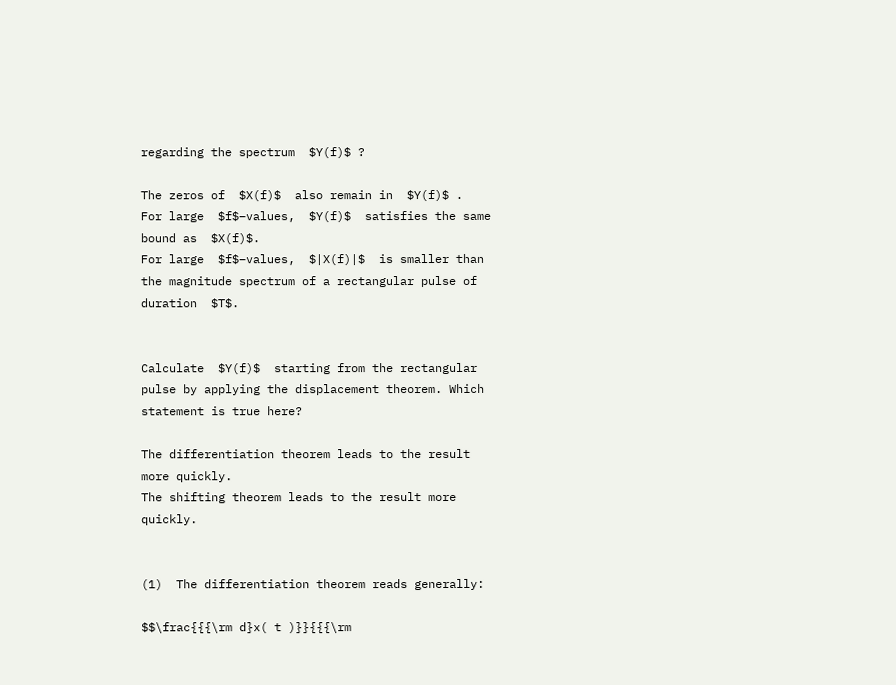regarding the spectrum  $Y(f)$ ?

The zeros of  $X(f)$  also remain in  $Y(f)$ .
For large  $f$–values,  $Y(f)$  satisfies the same bound as  $X(f)$.
For large  $f$–values,  $|X(f)|$  is smaller than the magnitude spectrum of a rectangular pulse of duration  $T$.


Calculate  $Y(f)$  starting from the rectangular pulse by applying the displacement theorem. Which statement is true here?

The differentiation theorem leads to the result more quickly.
The shifting theorem leads to the result more quickly.


(1)  The differentiation theorem reads generally:

$$\frac{{{\rm d}x( t )}}{{{\rm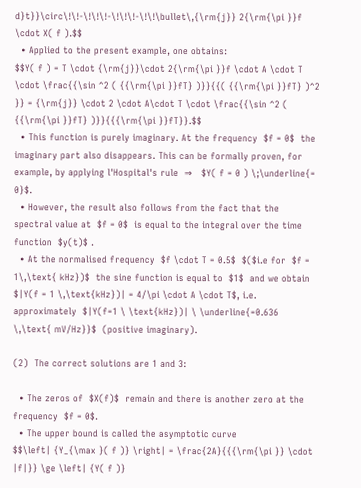d}t}}\circ\!\!-\!\!\!-\!\!\!-\!\!\bullet\,{\rm{j}} 2{\rm{\pi }}f \cdot X( f ).$$
  • Applied to the present example, one obtains:
$$Y( f ) = T \cdot {\rm{j}}\cdot 2{\rm{\pi }}f \cdot A \cdot T \cdot \frac{{\sin ^2 ( {{\rm{\pi }}fT} )}}{{( {{\rm{\pi }}fT} )^2 }} = {\rm{j}} \cdot 2 \cdot A\cdot T \cdot \frac{{\sin ^2 ( {{\rm{\pi }}fT} )}}{{{\rm{\pi }}fT}}.$$
  • This function is purely imaginary. At the frequency  $f = 0$  the imaginary part also disappears. This can be formally proven, for example, by applying l'Hospital's rule  ⇒   $Y( f = 0 ) \;\underline{= 0}$.
  • However, the result also follows from the fact that the spectral value at  $f = 0$  is equal to the integral over the time function  $y(t)$ .
  • At the normalised frequency  $f \cdot T = 0.5$  $($i.e for  $f = 1\,\text{ kHz})$  the sine function is equal to  $1$  and we obtain  $|Y(f = 1 \,\text{kHz})| = 4/\pi \cdot A \cdot T$, i.e. approximately  $|Y(f=1 \ \text{kHz})| \ \underline{=0.636 \,\text{ mV/Hz}}$  (positive imaginary).

(2)  The correct solutions are 1 and 3:

  • The zeros of  $X(f)$  remain and there is another zero at the frequency  $f = 0$.
  • The upper bound is called the asymptotic curve
$$\left| {Y_{\max }( f )} \right| = \frac{2A}{{{\rm{\pi }} \cdot |f|}} \ge \left| {Y( f )}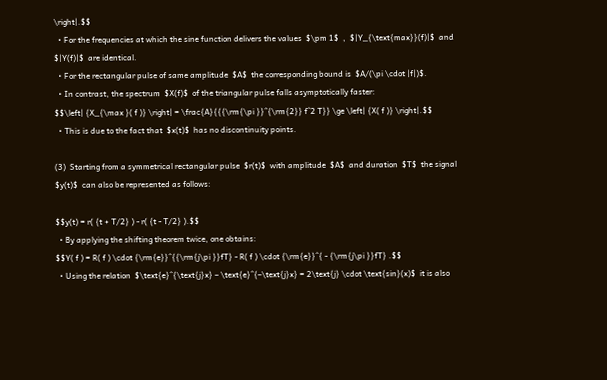\right|.$$
  • For the frequencies at which the sine function delivers the values  $\pm 1$  ,  $|Y_{\text{max}}(f)|$  and  $|Y(f)|$  are identical.
  • For the rectangular pulse of same amplitude  $A$  the corresponding bound is  $A/(\pi \cdot |f|)$.
  • In contrast, the spectrum  $X(f)$  of the triangular pulse falls asymptotically faster:
$$\left| {X_{\max }( f )} \right| = \frac{A}{{{\rm{\pi }}^{\rm{2}} f^2 T}} \ge \left| {X( f )} \right|.$$
  • This is due to the fact that  $x(t)$  has no discontinuity points.

(3)  Starting from a symmetrical rectangular pulse  $r(t)$  with amplitude  $A$  and duration  $T$  the signal  $y(t)$  can also be represented as follows:

$$y(t) = r( {t + T/2} ) - r( {t - T/2} ).$$
  • By applying the shifting theorem twice, one obtains:
$$Y( f ) = R( f ) \cdot {\rm{e}}^{{\rm{j\pi }}fT} - R( f ) \cdot {\rm{e}}^{ - {\rm{j\pi }}fT} .$$
  • Using the relation  $\text{e}^{\text{j}x} – \text{e}^{–\text{j}x} = 2\text{j} \cdot \text{sin}(x)$  it is also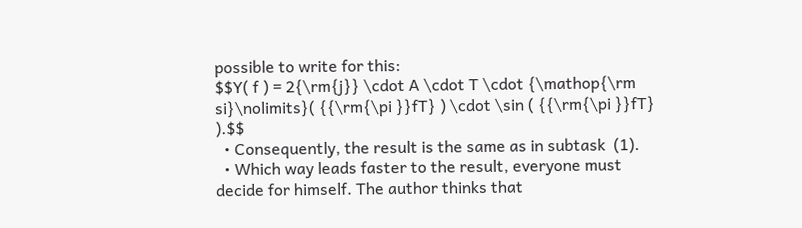possible to write for this:
$$Y( f ) = 2{\rm{j}} \cdot A \cdot T \cdot {\mathop{\rm si}\nolimits}( {{\rm{\pi }}fT} ) \cdot \sin ( {{\rm{\pi }}fT} ).$$
  • Consequently, the result is the same as in subtask  (1).
  • Which way leads faster to the result, everyone must decide for himself. The author thinks that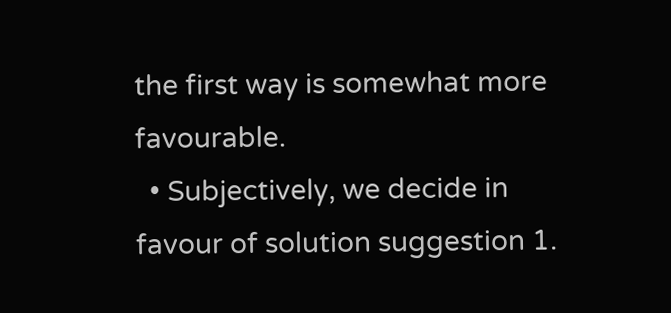the first way is somewhat more favourable.
  • Subjectively, we decide in favour of solution suggestion 1.